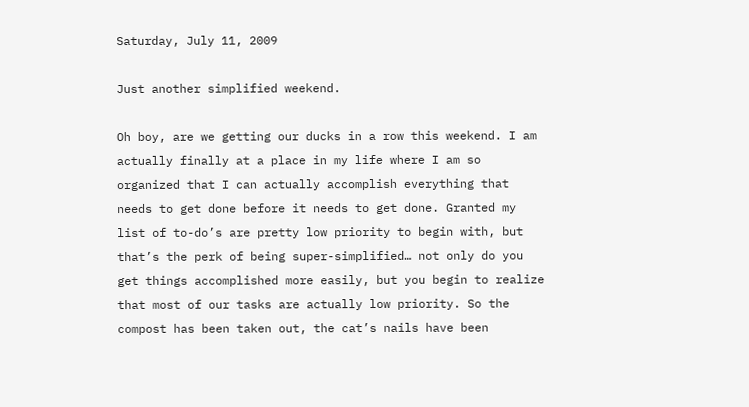Saturday, July 11, 2009

Just another simplified weekend.

Oh boy, are we getting our ducks in a row this weekend. I am actually finally at a place in my life where I am so organized that I can actually accomplish everything that needs to get done before it needs to get done. Granted my list of to-do’s are pretty low priority to begin with, but that’s the perk of being super-simplified… not only do you get things accomplished more easily, but you begin to realize that most of our tasks are actually low priority. So the compost has been taken out, the cat’s nails have been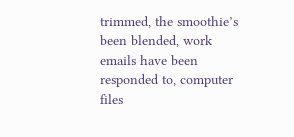trimmed, the smoothie’s been blended, work emails have been responded to, computer files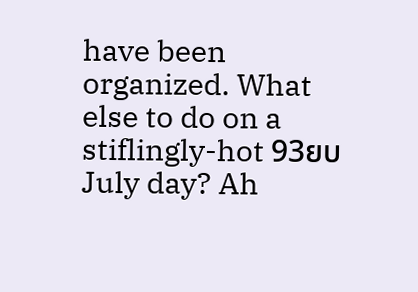have been organized. What else to do on a stiflingly-hot 93ยบ July day? Ah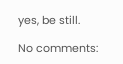yes, be still.

No comments: